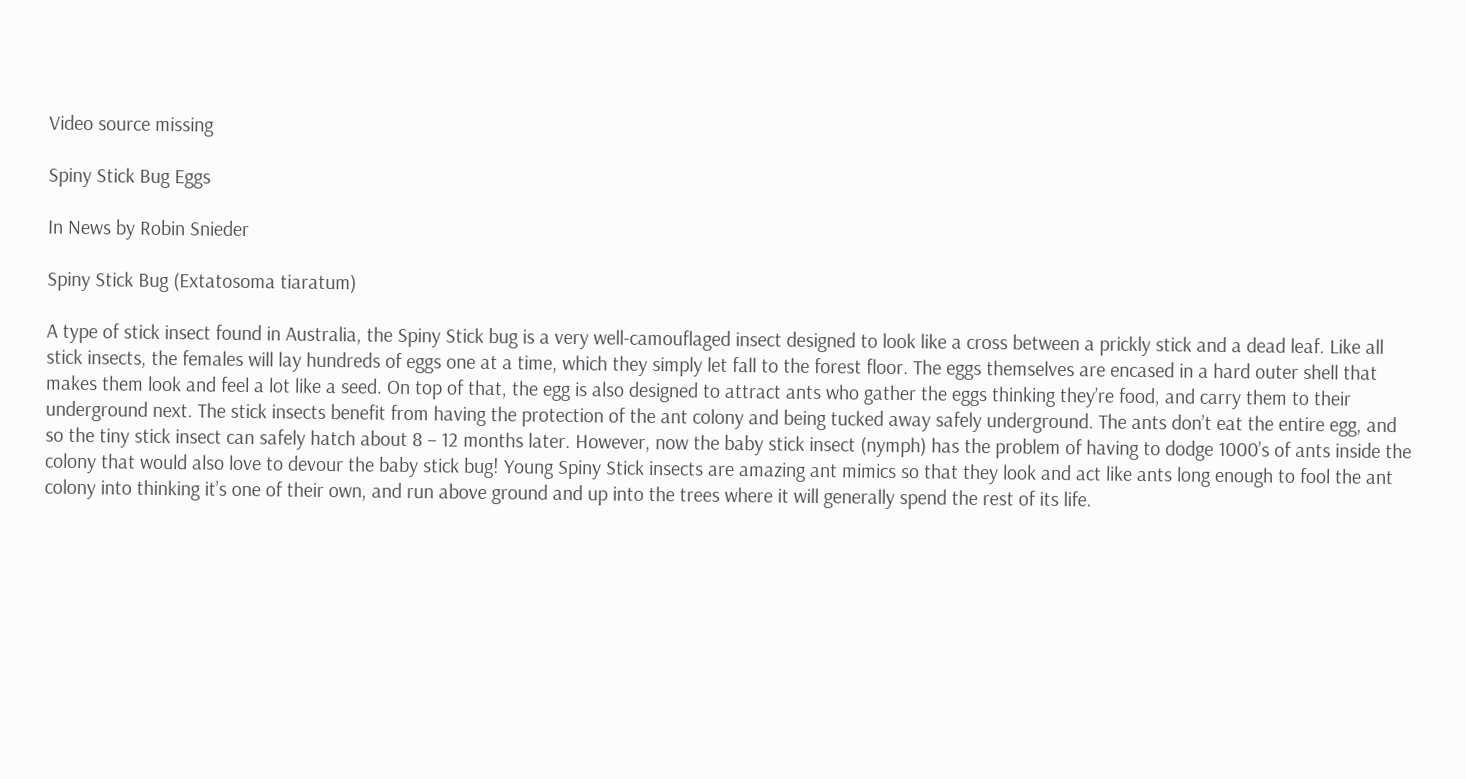Video source missing

Spiny Stick Bug Eggs

In News by Robin Snieder

Spiny Stick Bug (Extatosoma tiaratum)

A type of stick insect found in Australia, the Spiny Stick bug is a very well-camouflaged insect designed to look like a cross between a prickly stick and a dead leaf. Like all stick insects, the females will lay hundreds of eggs one at a time, which they simply let fall to the forest floor. The eggs themselves are encased in a hard outer shell that makes them look and feel a lot like a seed. On top of that, the egg is also designed to attract ants who gather the eggs thinking they’re food, and carry them to their underground next. The stick insects benefit from having the protection of the ant colony and being tucked away safely underground. The ants don’t eat the entire egg, and so the tiny stick insect can safely hatch about 8 – 12 months later. However, now the baby stick insect (nymph) has the problem of having to dodge 1000’s of ants inside the colony that would also love to devour the baby stick bug! Young Spiny Stick insects are amazing ant mimics so that they look and act like ants long enough to fool the ant colony into thinking it’s one of their own, and run above ground and up into the trees where it will generally spend the rest of its life.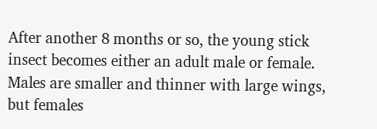After another 8 months or so, the young stick insect becomes either an adult male or female. Males are smaller and thinner with large wings, but females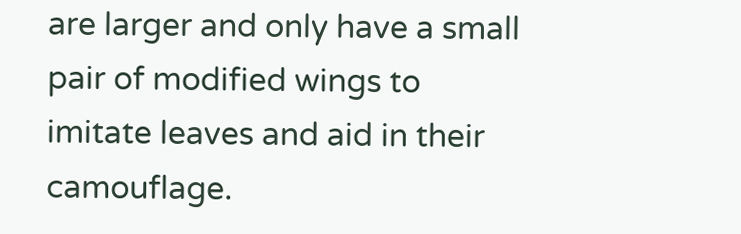are larger and only have a small pair of modified wings to imitate leaves and aid in their camouflage.